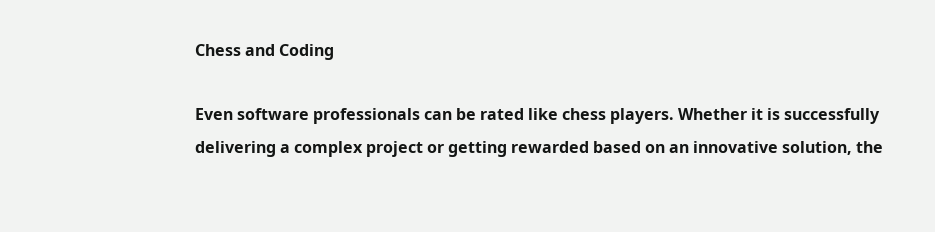Chess and Coding

Even software professionals can be rated like chess players. Whether it is successfully delivering a complex project or getting rewarded based on an innovative solution, the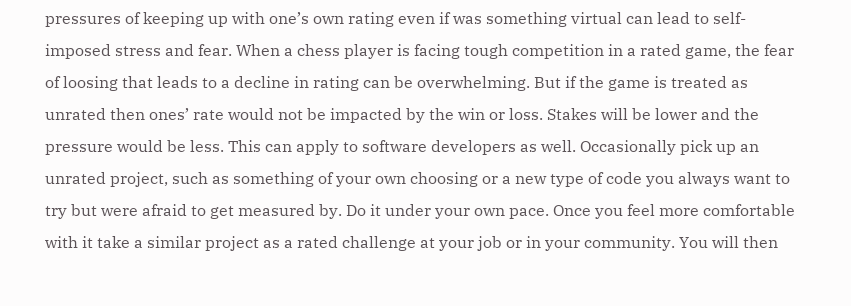pressures of keeping up with one’s own rating even if was something virtual can lead to self-imposed stress and fear. When a chess player is facing tough competition in a rated game, the fear of loosing that leads to a decline in rating can be overwhelming. But if the game is treated as unrated then ones’ rate would not be impacted by the win or loss. Stakes will be lower and the pressure would be less. This can apply to software developers as well. Occasionally pick up an unrated project, such as something of your own choosing or a new type of code you always want to try but were afraid to get measured by. Do it under your own pace. Once you feel more comfortable with it take a similar project as a rated challenge at your job or in your community. You will then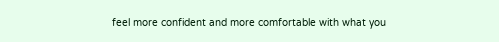feel more confident and more comfortable with what you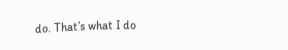do. That’s what I do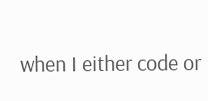when I either code or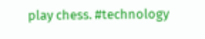play chess. #technology